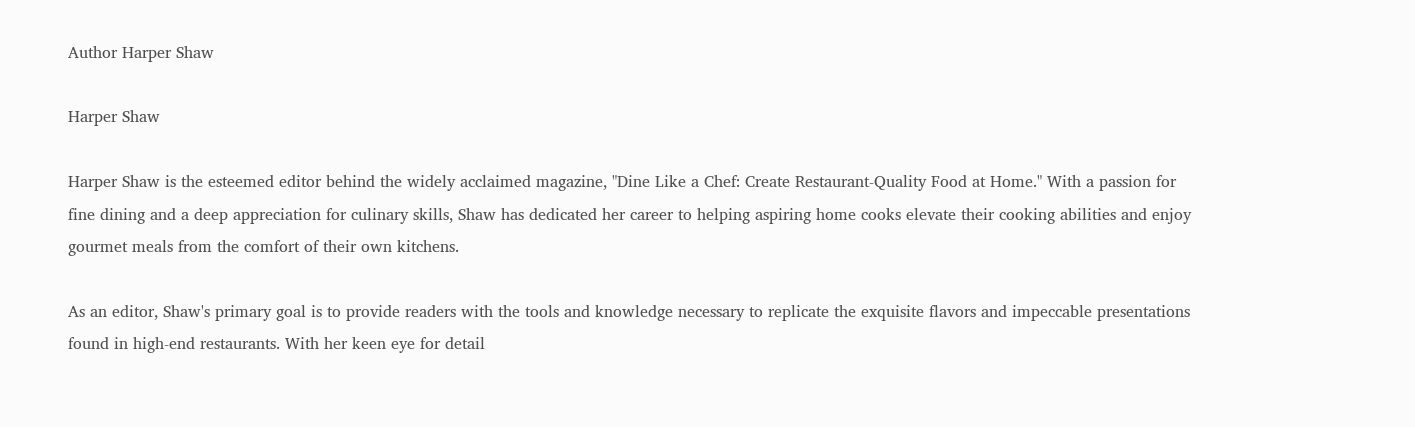Author Harper Shaw

Harper Shaw

Harper Shaw is the esteemed editor behind the widely acclaimed magazine, "Dine Like a Chef: Create Restaurant-Quality Food at Home." With a passion for fine dining and a deep appreciation for culinary skills, Shaw has dedicated her career to helping aspiring home cooks elevate their cooking abilities and enjoy gourmet meals from the comfort of their own kitchens.

As an editor, Shaw's primary goal is to provide readers with the tools and knowledge necessary to replicate the exquisite flavors and impeccable presentations found in high-end restaurants. With her keen eye for detail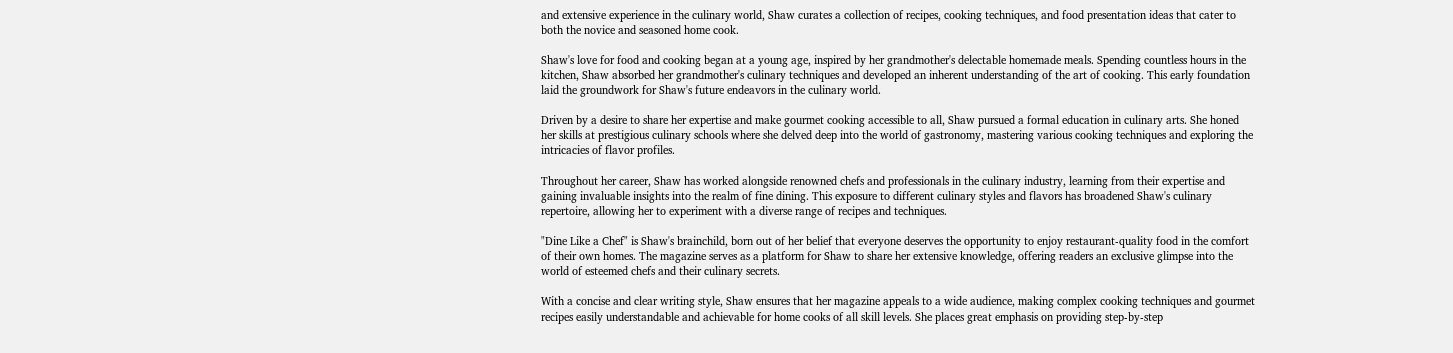and extensive experience in the culinary world, Shaw curates a collection of recipes, cooking techniques, and food presentation ideas that cater to both the novice and seasoned home cook.

Shaw's love for food and cooking began at a young age, inspired by her grandmother's delectable homemade meals. Spending countless hours in the kitchen, Shaw absorbed her grandmother's culinary techniques and developed an inherent understanding of the art of cooking. This early foundation laid the groundwork for Shaw's future endeavors in the culinary world.

Driven by a desire to share her expertise and make gourmet cooking accessible to all, Shaw pursued a formal education in culinary arts. She honed her skills at prestigious culinary schools where she delved deep into the world of gastronomy, mastering various cooking techniques and exploring the intricacies of flavor profiles.

Throughout her career, Shaw has worked alongside renowned chefs and professionals in the culinary industry, learning from their expertise and gaining invaluable insights into the realm of fine dining. This exposure to different culinary styles and flavors has broadened Shaw's culinary repertoire, allowing her to experiment with a diverse range of recipes and techniques.

"Dine Like a Chef" is Shaw's brainchild, born out of her belief that everyone deserves the opportunity to enjoy restaurant-quality food in the comfort of their own homes. The magazine serves as a platform for Shaw to share her extensive knowledge, offering readers an exclusive glimpse into the world of esteemed chefs and their culinary secrets.

With a concise and clear writing style, Shaw ensures that her magazine appeals to a wide audience, making complex cooking techniques and gourmet recipes easily understandable and achievable for home cooks of all skill levels. She places great emphasis on providing step-by-step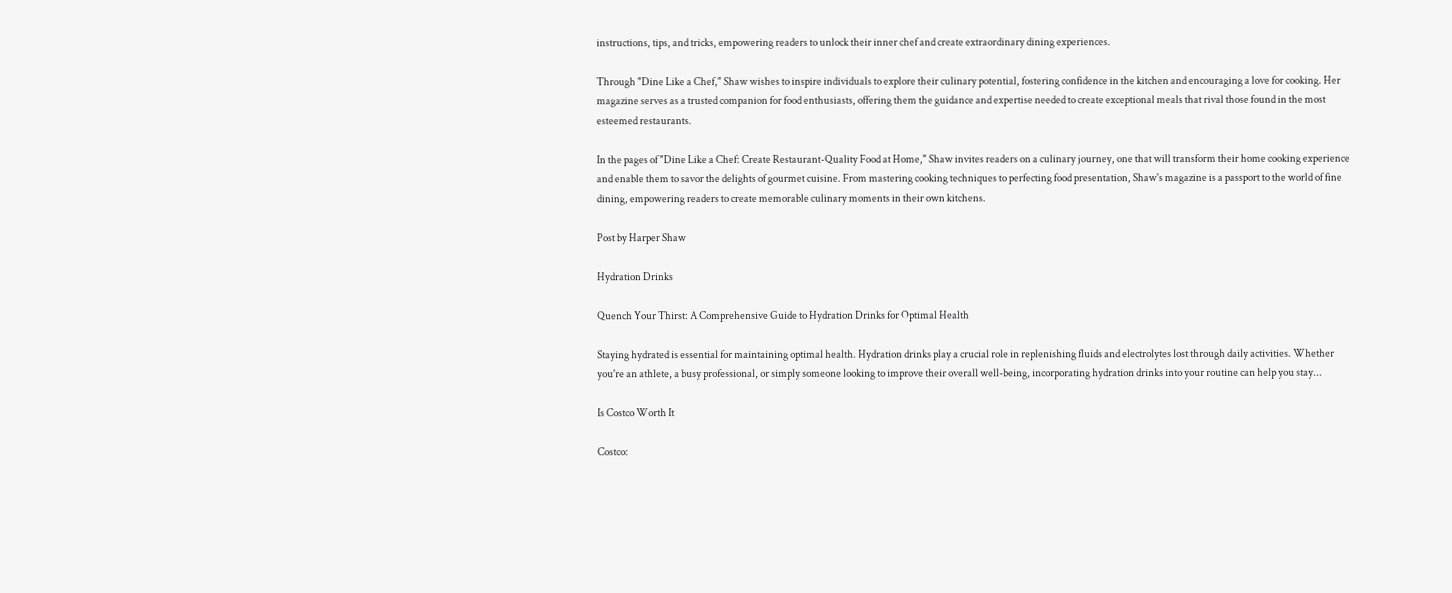instructions, tips, and tricks, empowering readers to unlock their inner chef and create extraordinary dining experiences.

Through "Dine Like a Chef," Shaw wishes to inspire individuals to explore their culinary potential, fostering confidence in the kitchen and encouraging a love for cooking. Her magazine serves as a trusted companion for food enthusiasts, offering them the guidance and expertise needed to create exceptional meals that rival those found in the most esteemed restaurants.

In the pages of "Dine Like a Chef: Create Restaurant-Quality Food at Home," Shaw invites readers on a culinary journey, one that will transform their home cooking experience and enable them to savor the delights of gourmet cuisine. From mastering cooking techniques to perfecting food presentation, Shaw's magazine is a passport to the world of fine dining, empowering readers to create memorable culinary moments in their own kitchens.

Post by Harper Shaw

Hydration Drinks

Quench Your Thirst: A Comprehensive Guide to Hydration Drinks for Optimal Health

Staying hydrated is essential for maintaining optimal health. Hydration drinks play a crucial role in replenishing fluids and electrolytes lost through daily activities. Whether you're an athlete, a busy professional, or simply someone looking to improve their overall well-being, incorporating hydration drinks into your routine can help you stay...

Is Costco Worth It

Costco: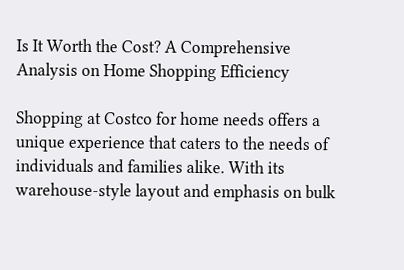Is It Worth the Cost? A Comprehensive Analysis on Home Shopping Efficiency

Shopping at Costco for home needs offers a unique experience that caters to the needs of individuals and families alike. With its warehouse-style layout and emphasis on bulk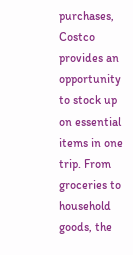purchases, Costco provides an opportunity to stock up on essential items in one trip. From groceries to household goods, the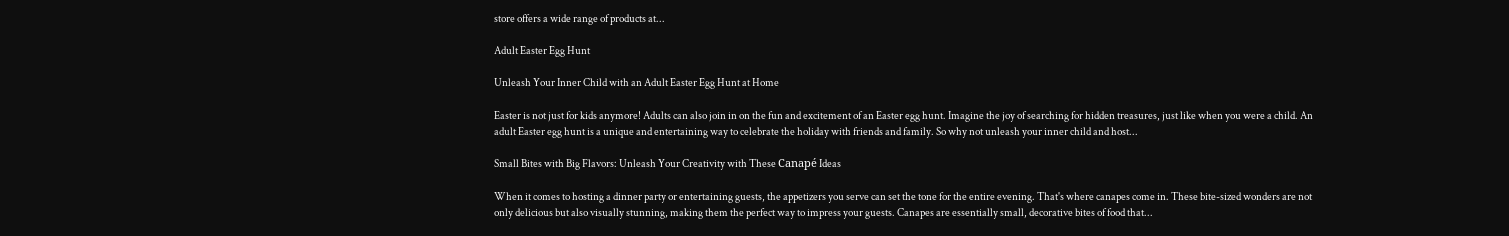store offers a wide range of products at...

Adult Easter Egg Hunt

Unleash Your Inner Child with an Adult Easter Egg Hunt at Home

Easter is not just for kids anymore! Adults can also join in on the fun and excitement of an Easter egg hunt. Imagine the joy of searching for hidden treasures, just like when you were a child. An adult Easter egg hunt is a unique and entertaining way to celebrate the holiday with friends and family. So why not unleash your inner child and host...

Small Bites with Big Flavors: Unleash Your Creativity with These Canapé Ideas

When it comes to hosting a dinner party or entertaining guests, the appetizers you serve can set the tone for the entire evening. That's where canapes come in. These bite-sized wonders are not only delicious but also visually stunning, making them the perfect way to impress your guests. Canapes are essentially small, decorative bites of food that...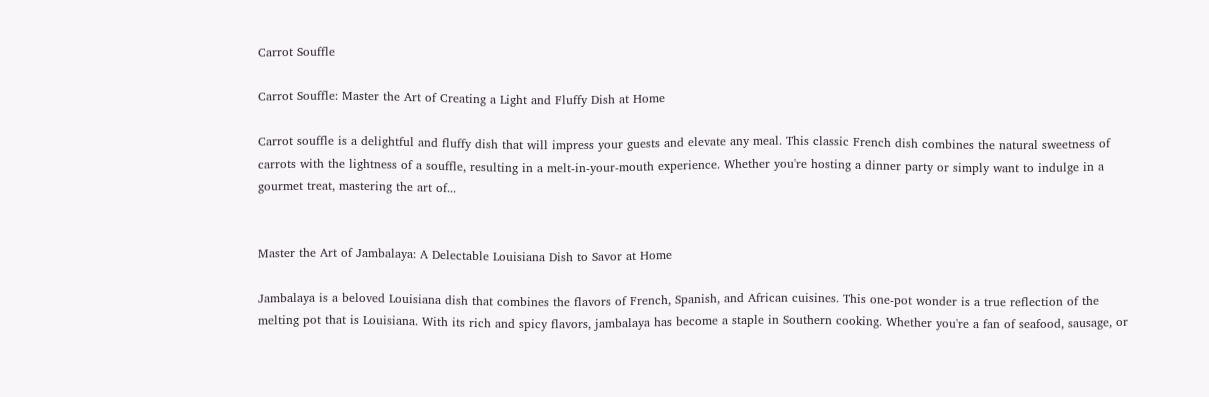Carrot Souffle

Carrot Souffle: Master the Art of Creating a Light and Fluffy Dish at Home

Carrot souffle is a delightful and fluffy dish that will impress your guests and elevate any meal. This classic French dish combines the natural sweetness of carrots with the lightness of a souffle, resulting in a melt-in-your-mouth experience. Whether you're hosting a dinner party or simply want to indulge in a gourmet treat, mastering the art of...


Master the Art of Jambalaya: A Delectable Louisiana Dish to Savor at Home

Jambalaya is a beloved Louisiana dish that combines the flavors of French, Spanish, and African cuisines. This one-pot wonder is a true reflection of the melting pot that is Louisiana. With its rich and spicy flavors, jambalaya has become a staple in Southern cooking. Whether you're a fan of seafood, sausage, or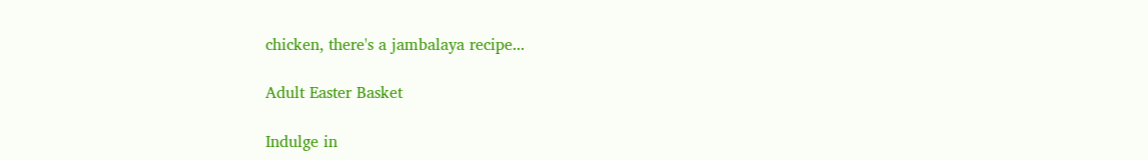chicken, there's a jambalaya recipe...

Adult Easter Basket

Indulge in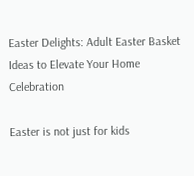Easter Delights: Adult Easter Basket Ideas to Elevate Your Home Celebration

Easter is not just for kids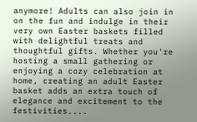anymore! Adults can also join in on the fun and indulge in their very own Easter baskets filled with delightful treats and thoughtful gifts. Whether you're hosting a small gathering or enjoying a cozy celebration at home, creating an adult Easter basket adds an extra touch of elegance and excitement to the festivities....